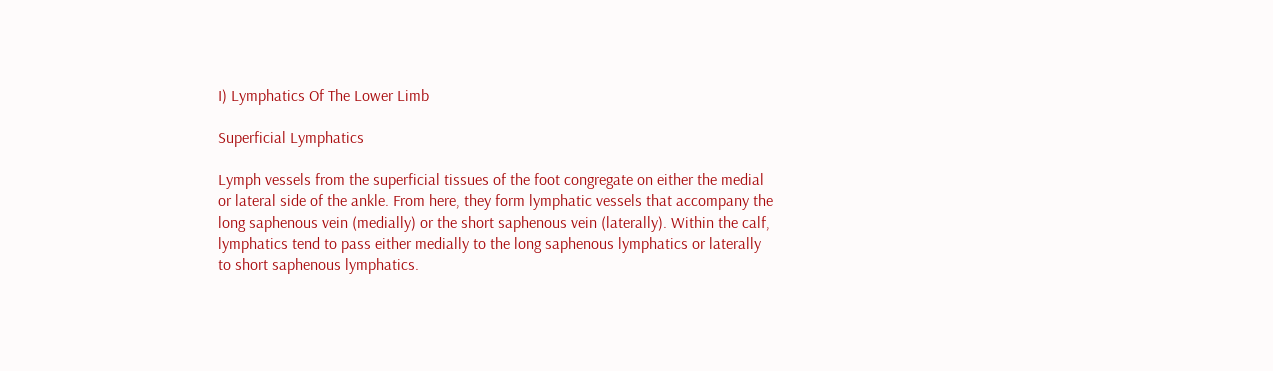I) Lymphatics Of The Lower Limb

Superficial Lymphatics

Lymph vessels from the superficial tissues of the foot congregate on either the medial or lateral side of the ankle. From here, they form lymphatic vessels that accompany the long saphenous vein (medially) or the short saphenous vein (laterally). Within the calf, lymphatics tend to pass either medially to the long saphenous lymphatics or laterally to short saphenous lymphatics.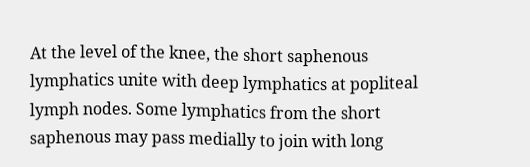At the level of the knee, the short saphenous lymphatics unite with deep lymphatics at popliteal lymph nodes. Some lymphatics from the short saphenous may pass medially to join with long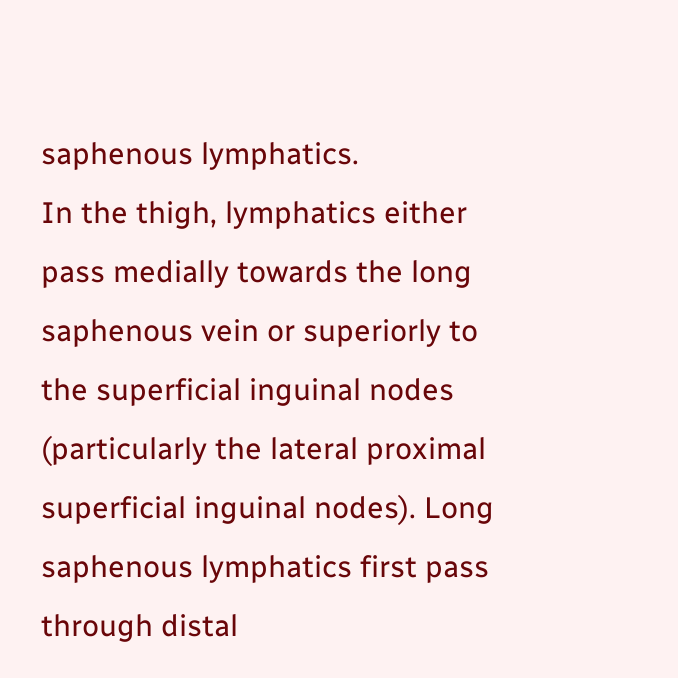saphenous lymphatics.
In the thigh, lymphatics either pass medially towards the long saphenous vein or superiorly to the superficial inguinal nodes (particularly the lateral proximal superficial inguinal nodes). Long saphenous lymphatics first pass through distal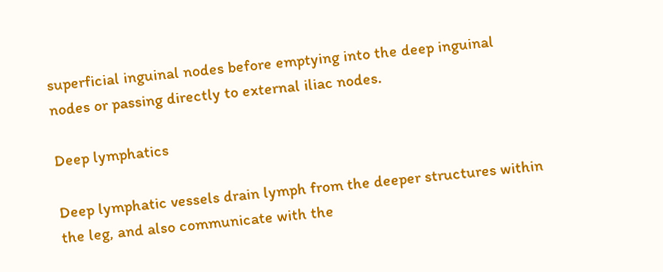superficial inguinal nodes before emptying into the deep inguinal nodes or passing directly to external iliac nodes.

Deep lymphatics

Deep lymphatic vessels drain lymph from the deeper structures within the leg, and also communicate with the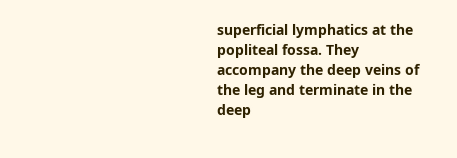superficial lymphatics at the popliteal fossa. They accompany the deep veins of the leg and terminate in the deep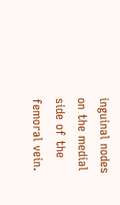inguinal nodes on the medial side of the femoral vein.